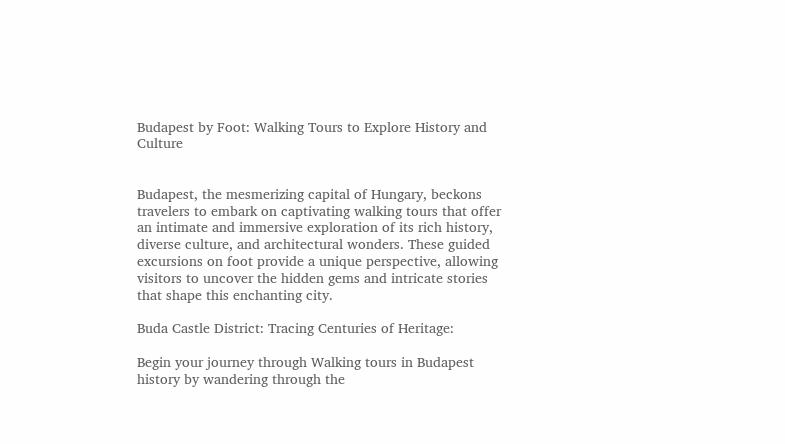Budapest by Foot: Walking Tours to Explore History and Culture


Budapest, the mesmerizing capital of Hungary, beckons travelers to embark on captivating walking tours that offer an intimate and immersive exploration of its rich history, diverse culture, and architectural wonders. These guided excursions on foot provide a unique perspective, allowing visitors to uncover the hidden gems and intricate stories that shape this enchanting city.

Buda Castle District: Tracing Centuries of Heritage:

Begin your journey through Walking tours in Budapest history by wandering through the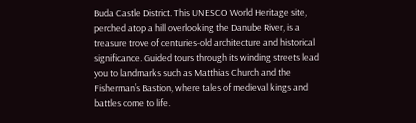Buda Castle District. This UNESCO World Heritage site, perched atop a hill overlooking the Danube River, is a treasure trove of centuries-old architecture and historical significance. Guided tours through its winding streets lead you to landmarks such as Matthias Church and the Fisherman’s Bastion, where tales of medieval kings and battles come to life.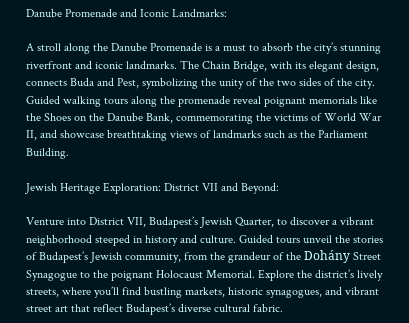Danube Promenade and Iconic Landmarks:

A stroll along the Danube Promenade is a must to absorb the city’s stunning riverfront and iconic landmarks. The Chain Bridge, with its elegant design, connects Buda and Pest, symbolizing the unity of the two sides of the city. Guided walking tours along the promenade reveal poignant memorials like the Shoes on the Danube Bank, commemorating the victims of World War II, and showcase breathtaking views of landmarks such as the Parliament Building.

Jewish Heritage Exploration: District VII and Beyond:

Venture into District VII, Budapest’s Jewish Quarter, to discover a vibrant neighborhood steeped in history and culture. Guided tours unveil the stories of Budapest’s Jewish community, from the grandeur of the Dohány Street Synagogue to the poignant Holocaust Memorial. Explore the district’s lively streets, where you’ll find bustling markets, historic synagogues, and vibrant street art that reflect Budapest’s diverse cultural fabric.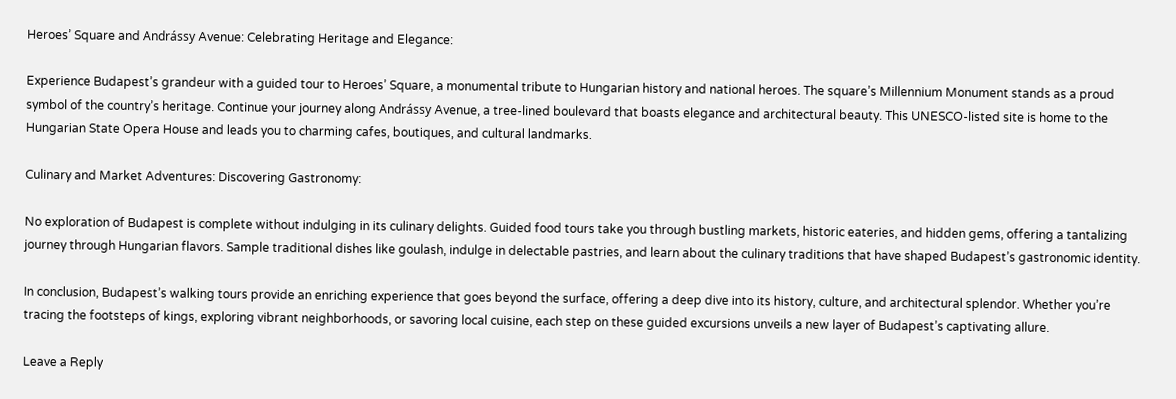Heroes’ Square and Andrássy Avenue: Celebrating Heritage and Elegance:

Experience Budapest’s grandeur with a guided tour to Heroes’ Square, a monumental tribute to Hungarian history and national heroes. The square’s Millennium Monument stands as a proud symbol of the country’s heritage. Continue your journey along Andrássy Avenue, a tree-lined boulevard that boasts elegance and architectural beauty. This UNESCO-listed site is home to the Hungarian State Opera House and leads you to charming cafes, boutiques, and cultural landmarks.

Culinary and Market Adventures: Discovering Gastronomy:

No exploration of Budapest is complete without indulging in its culinary delights. Guided food tours take you through bustling markets, historic eateries, and hidden gems, offering a tantalizing journey through Hungarian flavors. Sample traditional dishes like goulash, indulge in delectable pastries, and learn about the culinary traditions that have shaped Budapest’s gastronomic identity.

In conclusion, Budapest’s walking tours provide an enriching experience that goes beyond the surface, offering a deep dive into its history, culture, and architectural splendor. Whether you’re tracing the footsteps of kings, exploring vibrant neighborhoods, or savoring local cuisine, each step on these guided excursions unveils a new layer of Budapest’s captivating allure.

Leave a Reply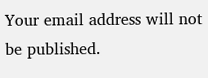Your email address will not be published.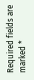Required fields are marked *